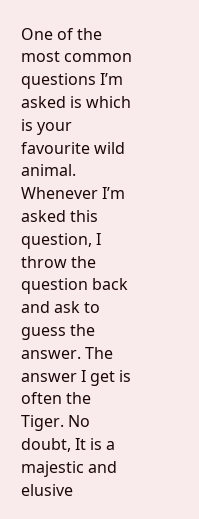One of the most common questions I’m asked is which is your favourite wild animal. Whenever I’m asked this question, I throw the question back and ask to guess the answer. The answer I get is often the Tiger. No doubt, It is a majestic and elusive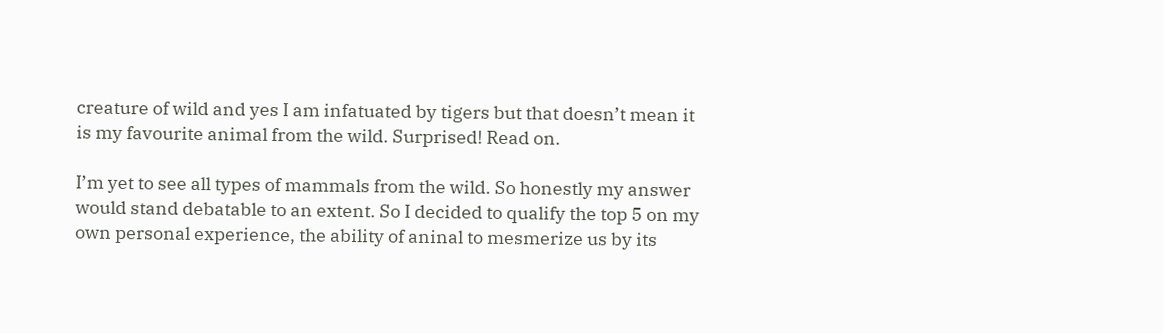creature of wild and yes I am infatuated by tigers but that doesn’t mean it is my favourite animal from the wild. Surprised! Read on.

I’m yet to see all types of mammals from the wild. So honestly my answer would stand debatable to an extent. So I decided to qualify the top 5 on my own personal experience, the ability of aninal to mesmerize us by its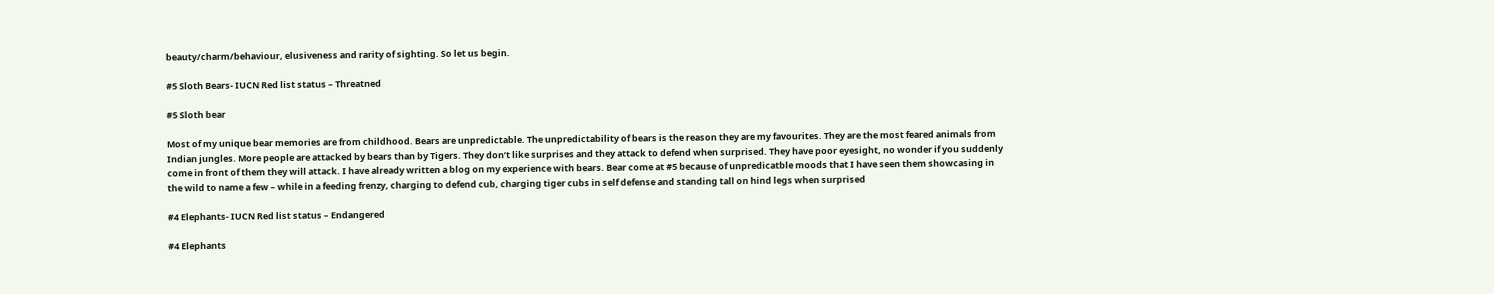beauty/charm/behaviour, elusiveness and rarity of sighting. So let us begin.

#5 Sloth Bears- IUCN Red list status – Threatned

#5 Sloth bear

Most of my unique bear memories are from childhood. Bears are unpredictable. The unpredictability of bears is the reason they are my favourites. They are the most feared animals from Indian jungles. More people are attacked by bears than by Tigers. They don’t like surprises and they attack to defend when surprised. They have poor eyesight, no wonder if you suddenly come in front of them they will attack. I have already written a blog on my experience with bears. Bear come at #5 because of unpredicatble moods that I have seen them showcasing in the wild to name a few – while in a feeding frenzy, charging to defend cub, charging tiger cubs in self defense and standing tall on hind legs when surprised

#4 Elephants- IUCN Red list status – Endangered

#4 Elephants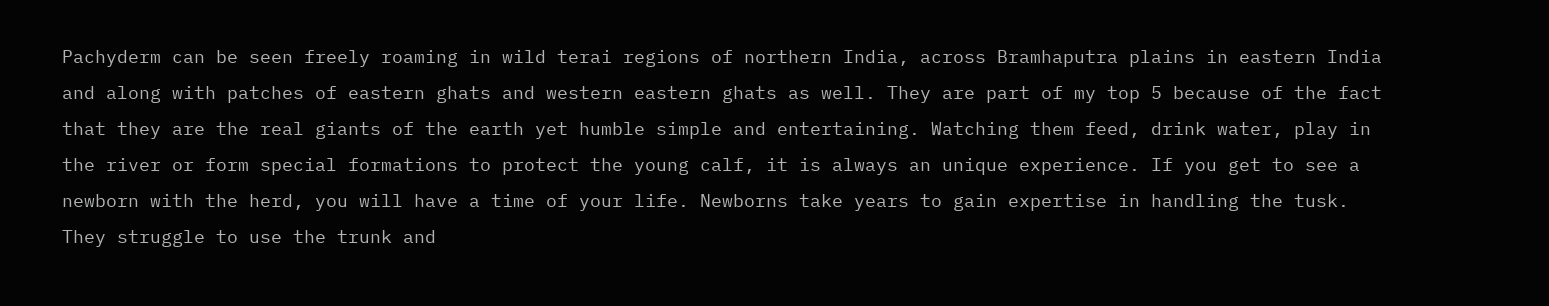Pachyderm can be seen freely roaming in wild terai regions of northern India, across Bramhaputra plains in eastern India and along with patches of eastern ghats and western eastern ghats as well. They are part of my top 5 because of the fact that they are the real giants of the earth yet humble simple and entertaining. Watching them feed, drink water, play in the river or form special formations to protect the young calf, it is always an unique experience. If you get to see a newborn with the herd, you will have a time of your life. Newborns take years to gain expertise in handling the tusk. They struggle to use the trunk and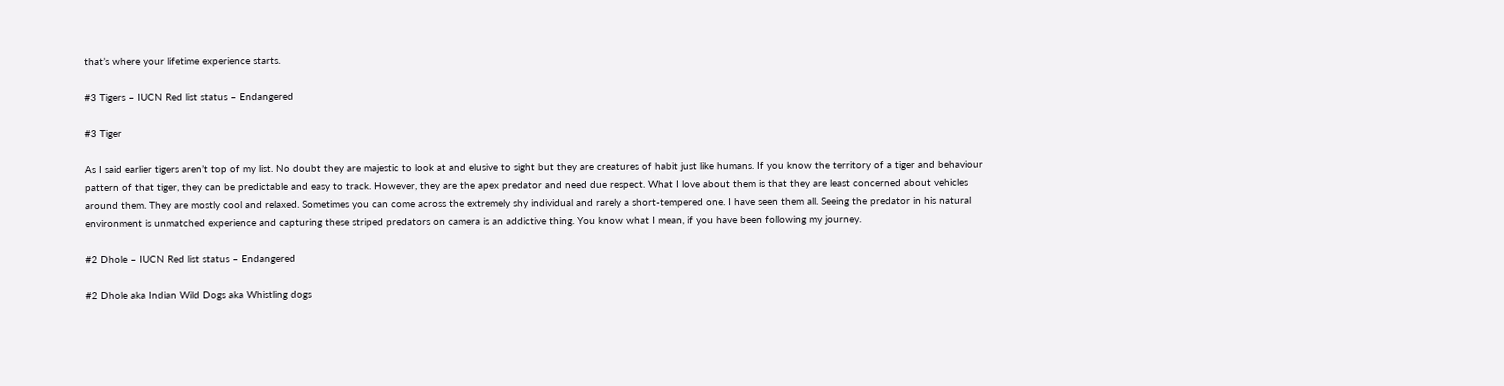that’s where your lifetime experience starts.

#3 Tigers – IUCN Red list status – Endangered

#3 Tiger

As I said earlier tigers aren’t top of my list. No doubt they are majestic to look at and elusive to sight but they are creatures of habit just like humans. If you know the territory of a tiger and behaviour pattern of that tiger, they can be predictable and easy to track. However, they are the apex predator and need due respect. What I love about them is that they are least concerned about vehicles around them. They are mostly cool and relaxed. Sometimes you can come across the extremely shy individual and rarely a short-tempered one. I have seen them all. Seeing the predator in his natural environment is unmatched experience and capturing these striped predators on camera is an addictive thing. You know what I mean, if you have been following my journey.

#2 Dhole – IUCN Red list status – Endangered

#2 Dhole aka Indian Wild Dogs aka Whistling dogs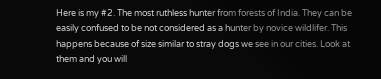Here is my #2. The most ruthless hunter from forests of India. They can be easily confused to be not considered as a hunter by novice wildlifer. This happens because of size similar to stray dogs we see in our cities. Look at them and you will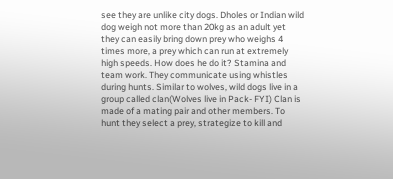see they are unlike city dogs. Dholes or Indian wild dog weigh not more than 20kg as an adult yet they can easily bring down prey who weighs 4 times more, a prey which can run at extremely high speeds. How does he do it? Stamina and team work. They communicate using whistles during hunts. Similar to wolves, wild dogs live in a group called clan(Wolves live in Pack- FYI) Clan is made of a mating pair and other members. To hunt they select a prey, strategize to kill and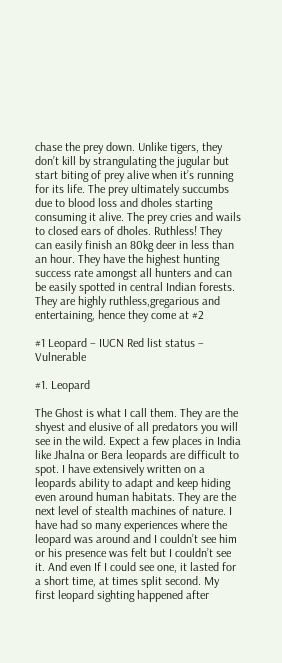chase the prey down. Unlike tigers, they don’t kill by strangulating the jugular but start biting of prey alive when it’s running for its life. The prey ultimately succumbs due to blood loss and dholes starting consuming it alive. The prey cries and wails to closed ears of dholes. Ruthless! They can easily finish an 80kg deer in less than an hour. They have the highest hunting success rate amongst all hunters and can be easily spotted in central Indian forests. They are highly ruthless,gregarious and entertaining, hence they come at #2

#1 Leopard – IUCN Red list status – Vulnerable

#1. Leopard

The Ghost is what I call them. They are the shyest and elusive of all predators you will see in the wild. Expect a few places in India like Jhalna or Bera leopards are difficult to spot. I have extensively written on a leopards ability to adapt and keep hiding even around human habitats. They are the next level of stealth machines of nature. I have had so many experiences where the leopard was around and I couldn’t see him or his presence was felt but I couldn’t see it. And even If I could see one, it lasted for a short time, at times split second. My first leopard sighting happened after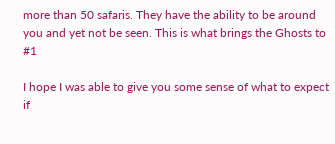more than 50 safaris. They have the ability to be around you and yet not be seen. This is what brings the Ghosts to #1

I hope I was able to give you some sense of what to expect if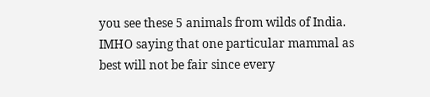you see these 5 animals from wilds of India. IMHO saying that one particular mammal as best will not be fair since every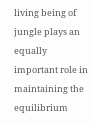living being of jungle plays an equally important role in maintaining the equilibrium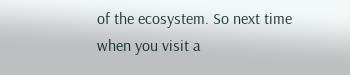of the ecosystem. So next time when you visit a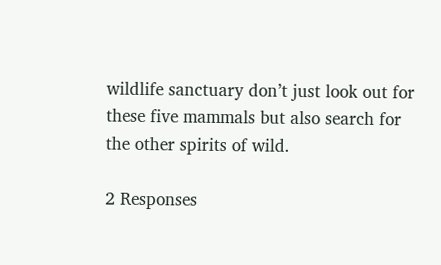wildlife sanctuary don’t just look out for these five mammals but also search for the other spirits of wild.

2 Responses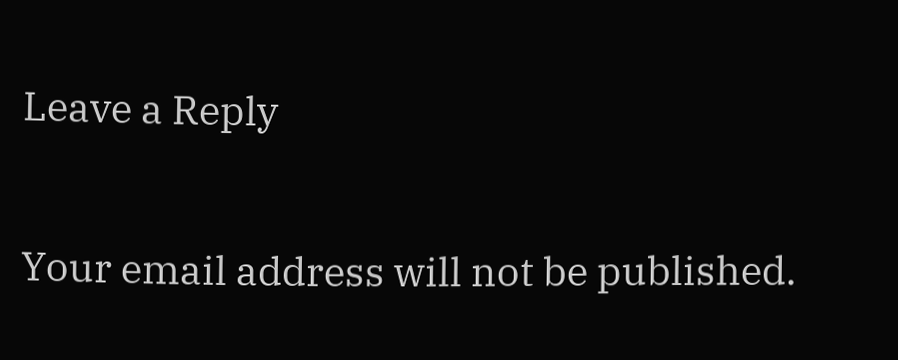Leave a Reply

Your email address will not be published.